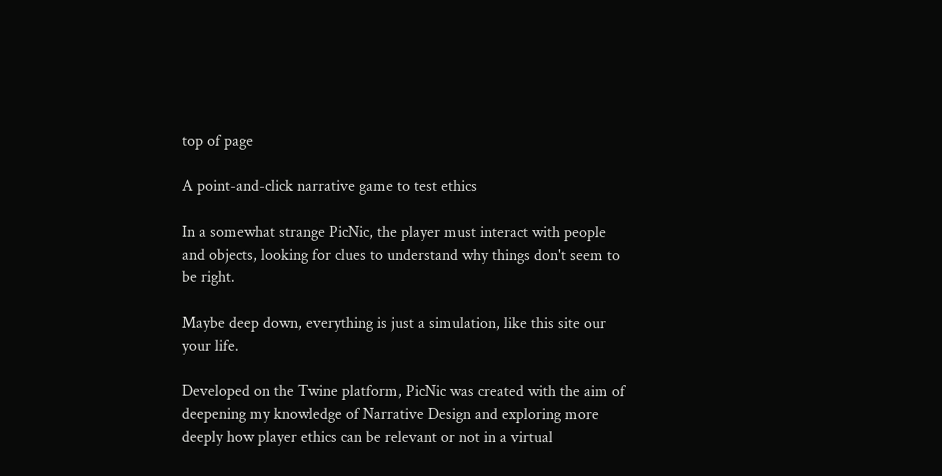top of page

A point-and-click narrative game to test ethics

In a somewhat strange PicNic, the player must interact with people and objects, looking for clues to understand why things don't seem to be right.

Maybe deep down, everything is just a simulation, like this site our your life.

Developed on the Twine platform, PicNic was created with the aim of deepening my knowledge of Narrative Design and exploring more deeply how player ethics can be relevant or not in a virtual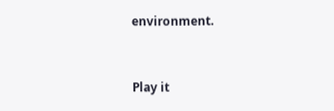environment.


Play it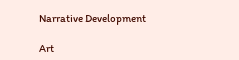Narrative Development

Art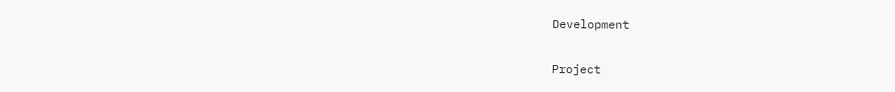Development

Project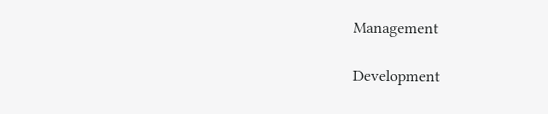Management

Development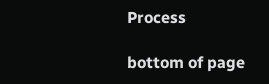Process

bottom of page